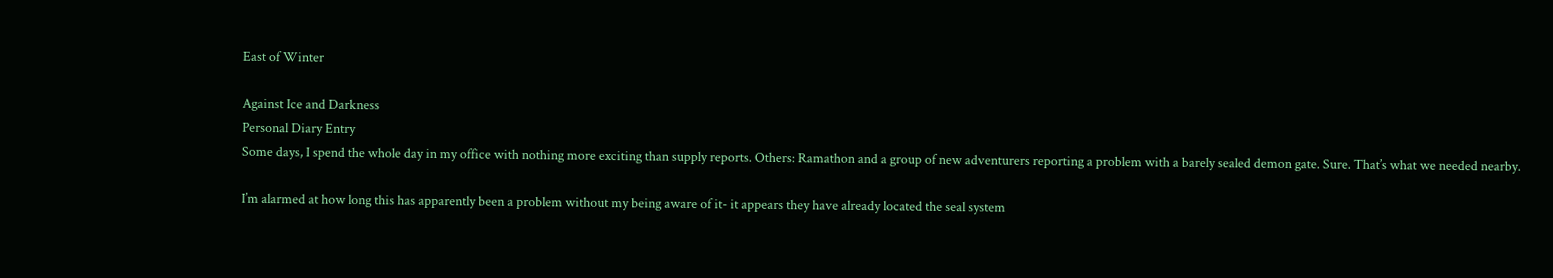East of Winter

Against Ice and Darkness
Personal Diary Entry
Some days, I spend the whole day in my office with nothing more exciting than supply reports. Others: Ramathon and a group of new adventurers reporting a problem with a barely sealed demon gate. Sure. That’s what we needed nearby.

I’m alarmed at how long this has apparently been a problem without my being aware of it- it appears they have already located the seal system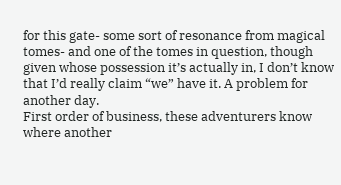for this gate- some sort of resonance from magical tomes- and one of the tomes in question, though given whose possession it’s actually in, I don’t know that I’d really claim “we” have it. A problem for another day.
First order of business, these adventurers know where another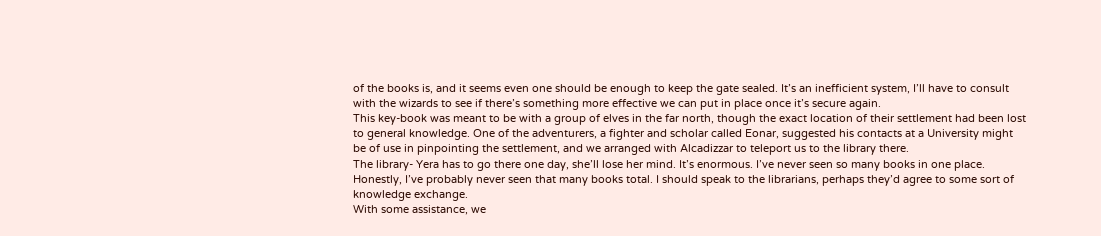of the books is, and it seems even one should be enough to keep the gate sealed. It’s an inefficient system, I’ll have to consult with the wizards to see if there’s something more effective we can put in place once it’s secure again.
This key-book was meant to be with a group of elves in the far north, though the exact location of their settlement had been lost to general knowledge. One of the adventurers, a fighter and scholar called Eonar, suggested his contacts at a University might be of use in pinpointing the settlement, and we arranged with Alcadizzar to teleport us to the library there.
The library- Yera has to go there one day, she’ll lose her mind. It’s enormous. I’ve never seen so many books in one place. Honestly, I’ve probably never seen that many books total. I should speak to the librarians, perhaps they’d agree to some sort of knowledge exchange.
With some assistance, we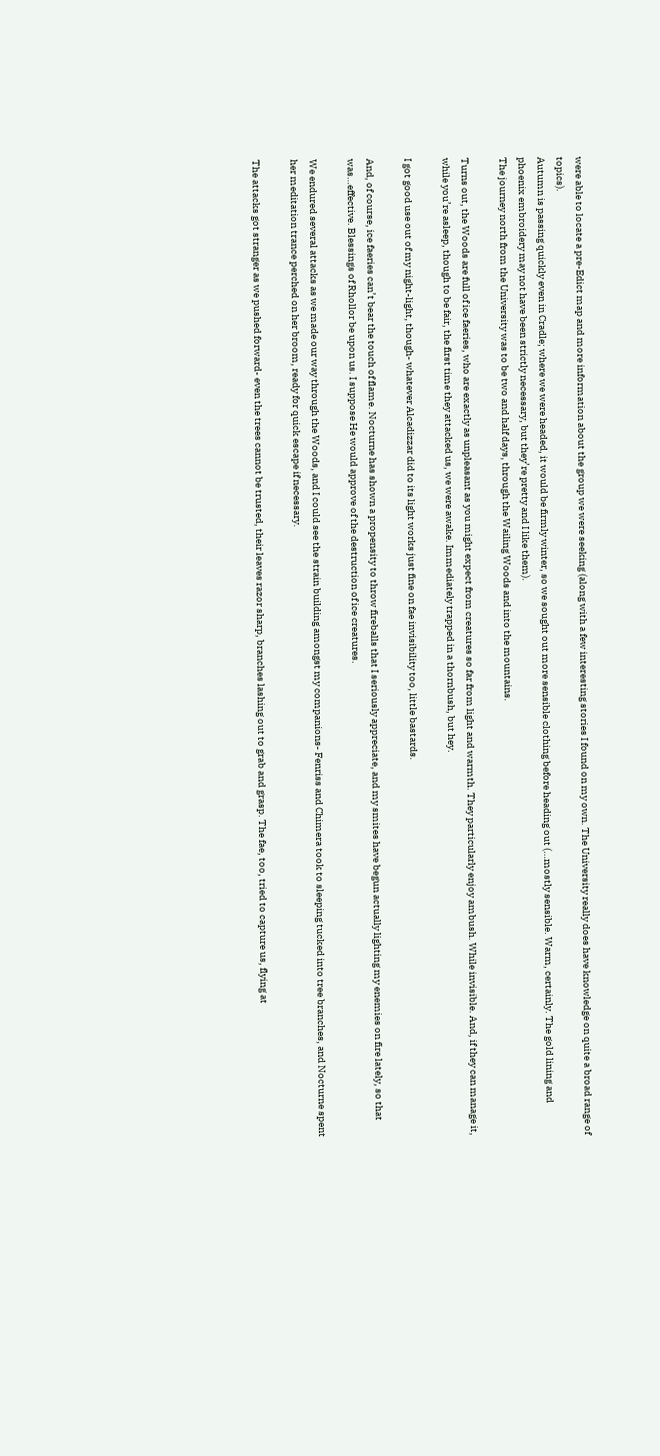were able to locate a pre-Edict map and more information about the group we were seeking (along with a few interesting stories I found on my own. The University really does have knowledge on quite a broad range of topics).
Autumn is passing quickly even in Cradle; where we were headed, it would be firmly winter, so we sought out more sensible clothing before heading out (…mostly sensible. Warm, certainly. The gold lining and phoenix embroidery may not have been strictly necessary, but they’re pretty and I like them).
The journey north from the University was to be two and half days, through the Wailing Woods and into the mountains.

Turns out, the Woods are full of ice faeries, who are exactly as unpleasant as you might expect from creatures so far from light and warmth. They particularly enjoy ambush. While invisible. And, if they can manage it, while you’re asleep, though to be fair, the first time they attacked us, we were awake. Immediately trapped in a thornbush, but hey.

I got good use out of my night-light, though- whatever Alcadizzar did to its light works just fine on fae invisibility too, little bastards.

And, of course, ice faeries can’t bear the touch of flame. Nocturne has shown a propensity to throw fireballs that I seriously appreciate, and my smites have begun actually lighting my enemies on fire lately, so that was…effective. Blessings of Rhollor be upon us. I suppose He would approve of the destruction of ice creatures.

We endured several attacks as we made our way through the Woods, and I could see the strain building amongst my companions- Fenriss and Chimera took to sleeping tucked into tree branches, and Nocturne spent her meditation trance perched on her broom, ready for quick escape if necessary.

The attacks got stranger as we pushed forward- even the trees cannot be trusted, their leaves razor sharp, branches lashing out to grab and grasp. The fae, too, tried to capture us, flying at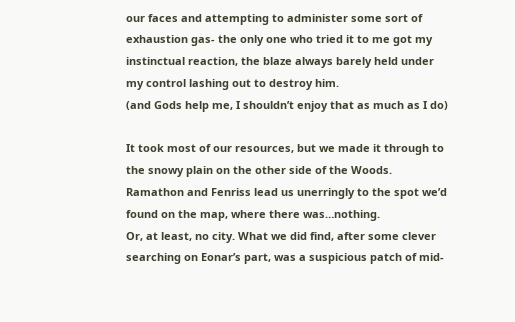our faces and attempting to administer some sort of exhaustion gas- the only one who tried it to me got my instinctual reaction, the blaze always barely held under my control lashing out to destroy him.
(and Gods help me, I shouldn’t enjoy that as much as I do)

It took most of our resources, but we made it through to the snowy plain on the other side of the Woods. Ramathon and Fenriss lead us unerringly to the spot we’d found on the map, where there was…nothing.
Or, at least, no city. What we did find, after some clever searching on Eonar’s part, was a suspicious patch of mid-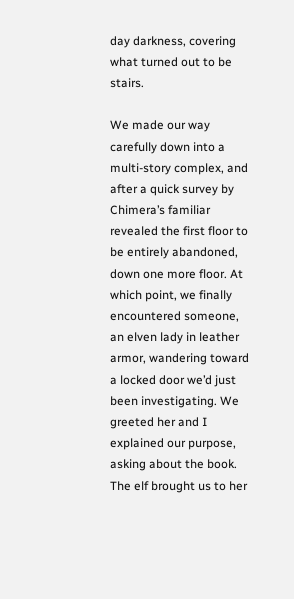day darkness, covering what turned out to be stairs.

We made our way carefully down into a multi-story complex, and after a quick survey by Chimera’s familiar revealed the first floor to be entirely abandoned, down one more floor. At which point, we finally encountered someone, an elven lady in leather armor, wandering toward a locked door we’d just been investigating. We greeted her and I explained our purpose, asking about the book.
The elf brought us to her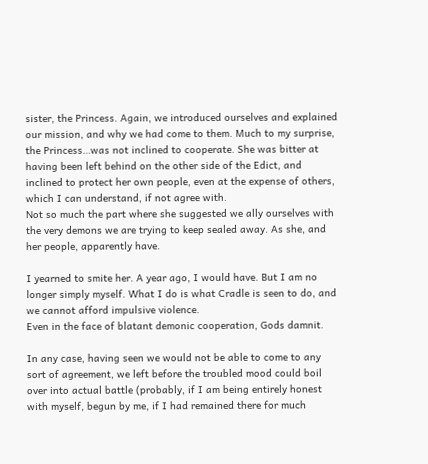sister, the Princess. Again, we introduced ourselves and explained our mission, and why we had come to them. Much to my surprise, the Princess…was not inclined to cooperate. She was bitter at having been left behind on the other side of the Edict, and inclined to protect her own people, even at the expense of others, which I can understand, if not agree with.
Not so much the part where she suggested we ally ourselves with the very demons we are trying to keep sealed away. As she, and her people, apparently have.

I yearned to smite her. A year ago, I would have. But I am no longer simply myself. What I do is what Cradle is seen to do, and we cannot afford impulsive violence.
Even in the face of blatant demonic cooperation, Gods damnit.

In any case, having seen we would not be able to come to any sort of agreement, we left before the troubled mood could boil over into actual battle (probably, if I am being entirely honest with myself, begun by me, if I had remained there for much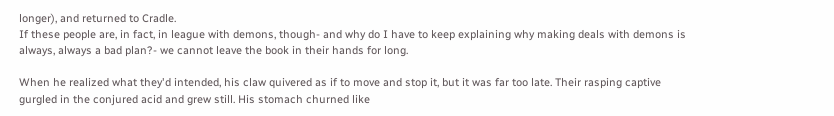longer), and returned to Cradle.
If these people are, in fact, in league with demons, though- and why do I have to keep explaining why making deals with demons is always, always a bad plan?- we cannot leave the book in their hands for long.

When he realized what they'd intended, his claw quivered as if to move and stop it, but it was far too late. Their rasping captive gurgled in the conjured acid and grew still. His stomach churned like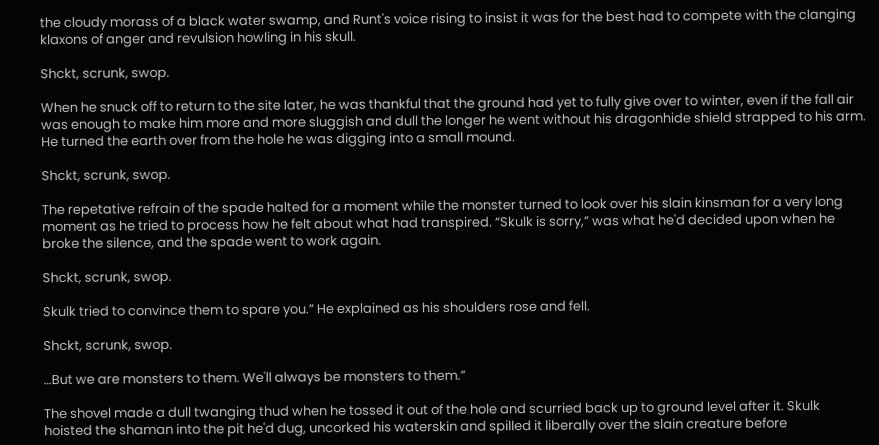the cloudy morass of a black water swamp, and Runt's voice rising to insist it was for the best had to compete with the clanging klaxons of anger and revulsion howling in his skull.

Shckt, scrunk, swop.

When he snuck off to return to the site later, he was thankful that the ground had yet to fully give over to winter, even if the fall air was enough to make him more and more sluggish and dull the longer he went without his dragonhide shield strapped to his arm. He turned the earth over from the hole he was digging into a small mound.

Shckt, scrunk, swop.

The repetative refrain of the spade halted for a moment while the monster turned to look over his slain kinsman for a very long moment as he tried to process how he felt about what had transpired. “Skulk is sorry,” was what he'd decided upon when he broke the silence, and the spade went to work again.

Shckt, scrunk, swop.

Skulk tried to convince them to spare you.” He explained as his shoulders rose and fell.

Shckt, scrunk, swop.

…But we are monsters to them. We'll always be monsters to them.”

The shovel made a dull twanging thud when he tossed it out of the hole and scurried back up to ground level after it. Skulk hoisted the shaman into the pit he'd dug, uncorked his waterskin and spilled it liberally over the slain creature before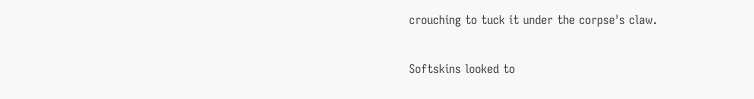crouching to tuck it under the corpse's claw.

Softskins looked to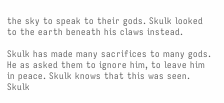the sky to speak to their gods. Skulk looked to the earth beneath his claws instead.

Skulk has made many sacrifices to many gods. He as asked them to ignore him, to leave him in peace. Skulk knows that this was seen. Skulk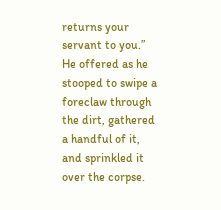returns your servant to you.” He offered as he stooped to swipe a foreclaw through the dirt, gathered a handful of it, and sprinkled it over the corpse.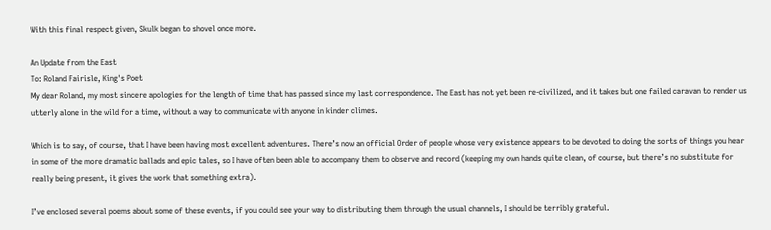With this final respect given, Skulk began to shovel once more.

An Update from the East
To: Roland Fairisle, King's Poet
My dear Roland, my most sincere apologies for the length of time that has passed since my last correspondence. The East has not yet been re-civilized, and it takes but one failed caravan to render us utterly alone in the wild for a time, without a way to communicate with anyone in kinder climes.

Which is to say, of course, that I have been having most excellent adventures. There’s now an official Order of people whose very existence appears to be devoted to doing the sorts of things you hear in some of the more dramatic ballads and epic tales, so I have often been able to accompany them to observe and record (keeping my own hands quite clean, of course, but there’s no substitute for really being present, it gives the work that something extra).

I’ve enclosed several poems about some of these events, if you could see your way to distributing them through the usual channels, I should be terribly grateful.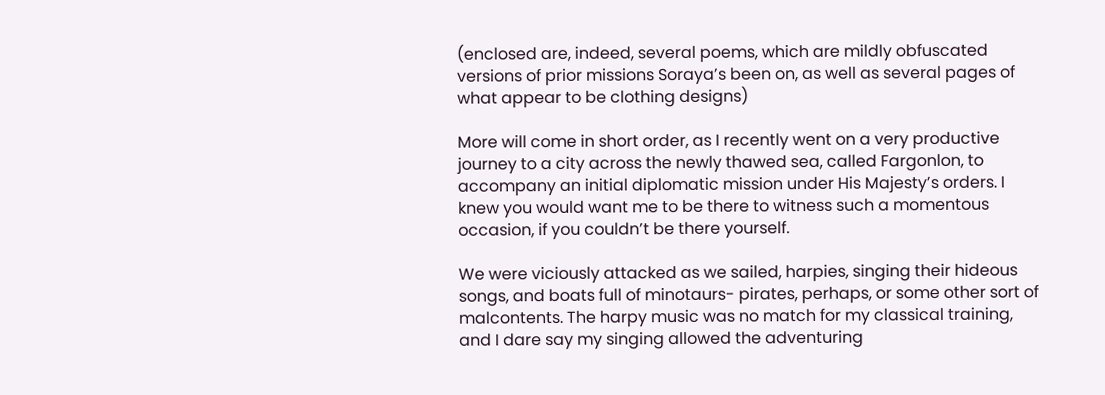(enclosed are, indeed, several poems, which are mildly obfuscated versions of prior missions Soraya’s been on, as well as several pages of what appear to be clothing designs)

More will come in short order, as I recently went on a very productive journey to a city across the newly thawed sea, called Fargonlon, to accompany an initial diplomatic mission under His Majesty’s orders. I knew you would want me to be there to witness such a momentous occasion, if you couldn’t be there yourself.

We were viciously attacked as we sailed, harpies, singing their hideous songs, and boats full of minotaurs- pirates, perhaps, or some other sort of malcontents. The harpy music was no match for my classical training, and I dare say my singing allowed the adventuring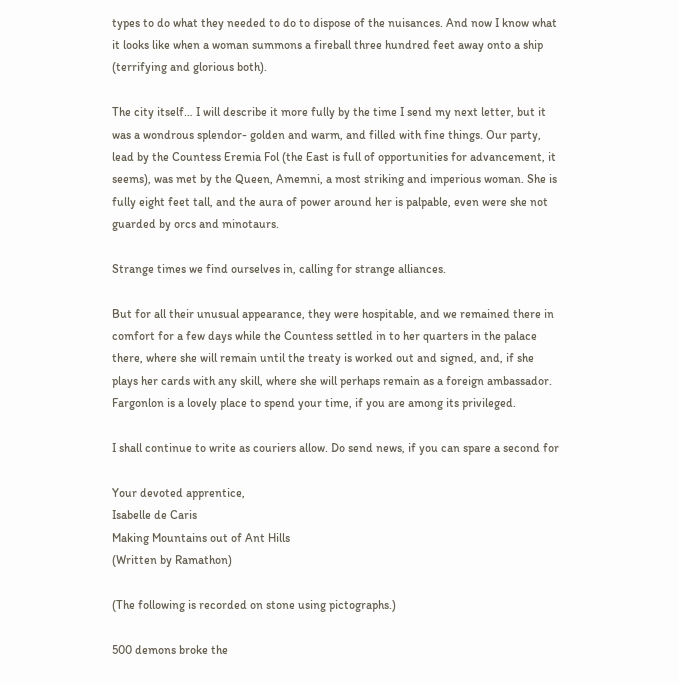types to do what they needed to do to dispose of the nuisances. And now I know what it looks like when a woman summons a fireball three hundred feet away onto a ship (terrifying and glorious both).

The city itself… I will describe it more fully by the time I send my next letter, but it was a wondrous splendor- golden and warm, and filled with fine things. Our party, lead by the Countess Eremia Fol (the East is full of opportunities for advancement, it seems), was met by the Queen, Amemni, a most striking and imperious woman. She is fully eight feet tall, and the aura of power around her is palpable, even were she not guarded by orcs and minotaurs.

Strange times we find ourselves in, calling for strange alliances.

But for all their unusual appearance, they were hospitable, and we remained there in comfort for a few days while the Countess settled in to her quarters in the palace there, where she will remain until the treaty is worked out and signed, and, if she plays her cards with any skill, where she will perhaps remain as a foreign ambassador. Fargonlon is a lovely place to spend your time, if you are among its privileged.

I shall continue to write as couriers allow. Do send news, if you can spare a second for

Your devoted apprentice,
Isabelle de Caris
Making Mountains out of Ant Hills
(Written by Ramathon)

(The following is recorded on stone using pictographs.)

500 demons broke the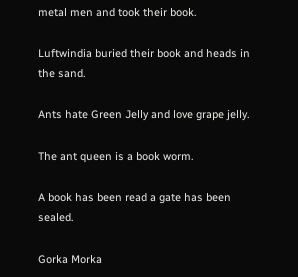metal men and took their book.

Luftwindia buried their book and heads in the sand.

Ants hate Green Jelly and love grape jelly.

The ant queen is a book worm.

A book has been read a gate has been sealed.

Gorka Morka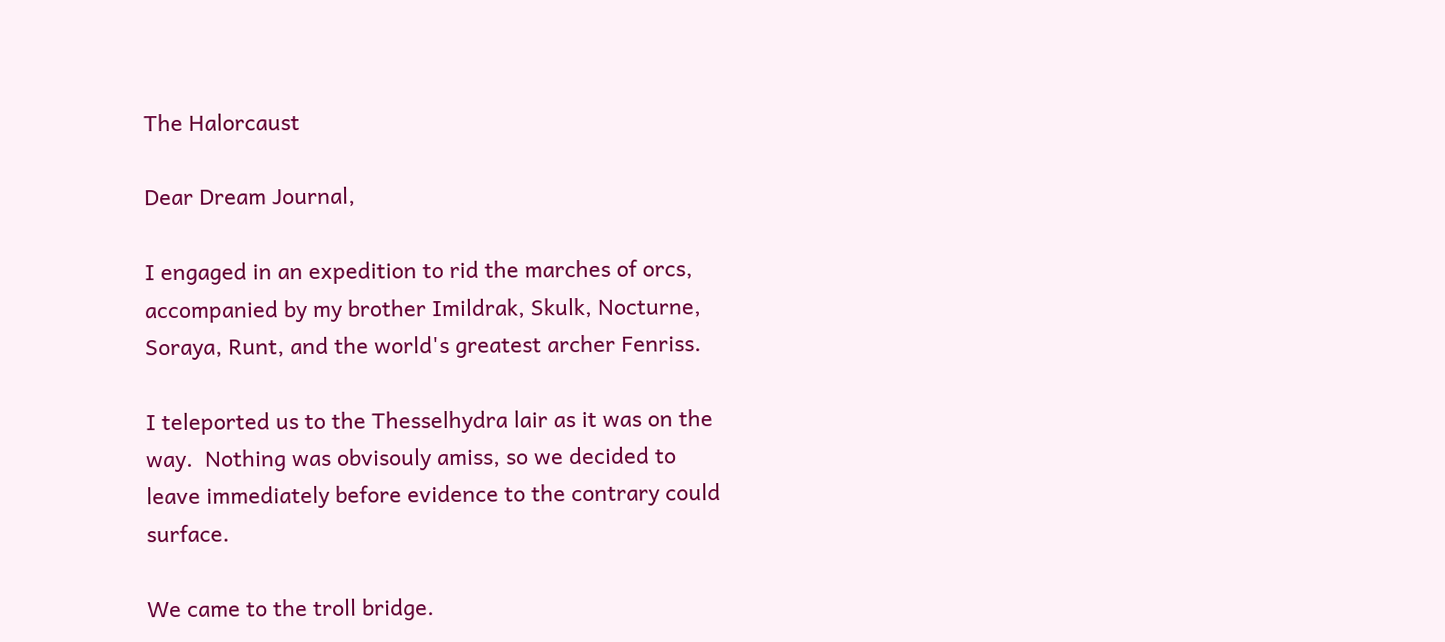The Halorcaust

Dear Dream Journal,

I engaged in an expedition to rid the marches of orcs, accompanied by my brother Imildrak, Skulk, Nocturne, Soraya, Runt, and the world's greatest archer Fenriss.

I teleported us to the Thesselhydra lair as it was on the way.  Nothing was obvisouly amiss, so we decided to leave immediately before evidence to the contrary could surface.

We came to the troll bridge.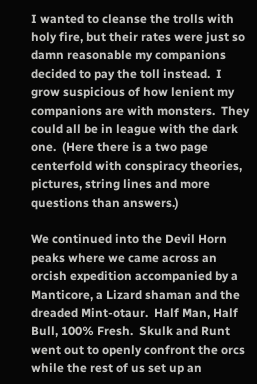I wanted to cleanse the trolls with holy fire, but their rates were just so damn reasonable my companions decided to pay the toll instead.  I grow suspicious of how lenient my companions are with monsters.  They could all be in league with the dark one.  (Here there is a two page centerfold with conspiracy theories, pictures, string lines and more questions than answers.)

We continued into the Devil Horn peaks where we came across an orcish expedition accompanied by a Manticore, a Lizard shaman and the dreaded Mint-otaur.  Half Man, Half Bull, 100% Fresh.  Skulk and Runt went out to openly confront the orcs while the rest of us set up an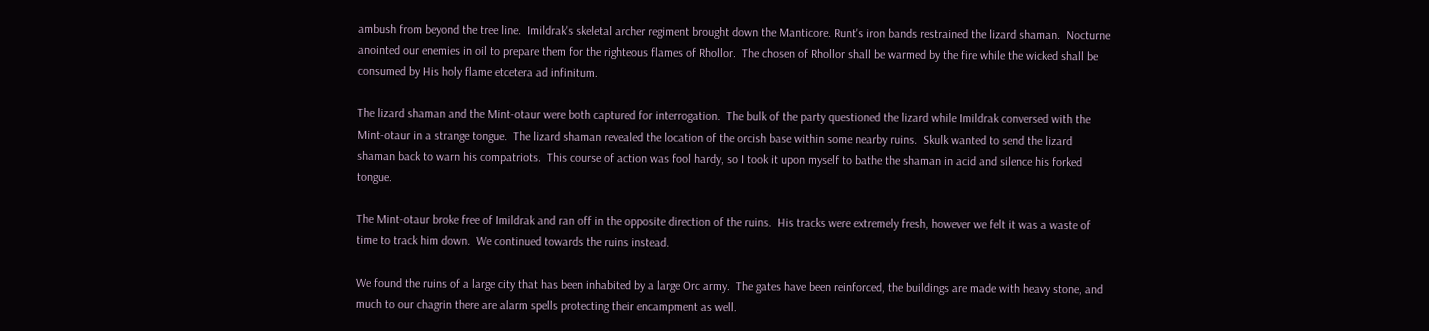ambush from beyond the tree line.  Imildrak's skeletal archer regiment brought down the Manticore. Runt's iron bands restrained the lizard shaman.  Nocturne anointed our enemies in oil to prepare them for the righteous flames of Rhollor.  The chosen of Rhollor shall be warmed by the fire while the wicked shall be consumed by His holy flame etcetera ad infinitum.

The lizard shaman and the Mint-otaur were both captured for interrogation.  The bulk of the party questioned the lizard while Imildrak conversed with the Mint-otaur in a strange tongue.  The lizard shaman revealed the location of the orcish base within some nearby ruins.  Skulk wanted to send the lizard shaman back to warn his compatriots.  This course of action was fool hardy, so I took it upon myself to bathe the shaman in acid and silence his forked tongue.

The Mint-otaur broke free of Imildrak and ran off in the opposite direction of the ruins.  His tracks were extremely fresh, however we felt it was a waste of time to track him down.  We continued towards the ruins instead.

We found the ruins of a large city that has been inhabited by a large Orc army.  The gates have been reinforced, the buildings are made with heavy stone, and much to our chagrin there are alarm spells protecting their encampment as well.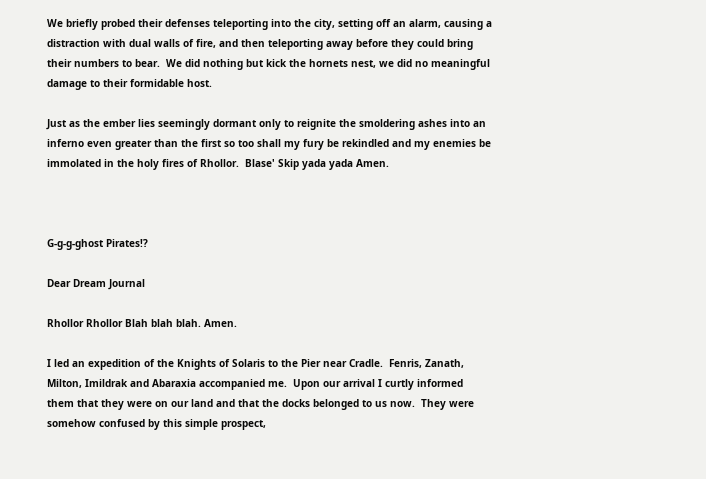We briefly probed their defenses teleporting into the city, setting off an alarm, causing a distraction with dual walls of fire, and then teleporting away before they could bring their numbers to bear.  We did nothing but kick the hornets nest, we did no meaningful damage to their formidable host.

Just as the ember lies seemingly dormant only to reignite the smoldering ashes into an inferno even greater than the first so too shall my fury be rekindled and my enemies be immolated in the holy fires of Rhollor.  Blase' Skip yada yada Amen.



G-g-g-ghost Pirates!?

Dear Dream Journal

Rhollor Rhollor Blah blah blah. Amen.

I led an expedition of the Knights of Solaris to the Pier near Cradle.  Fenris, Zanath, Milton, Imildrak and Abaraxia accompanied me.  Upon our arrival I curtly informed them that they were on our land and that the docks belonged to us now.  They were somehow confused by this simple prospect,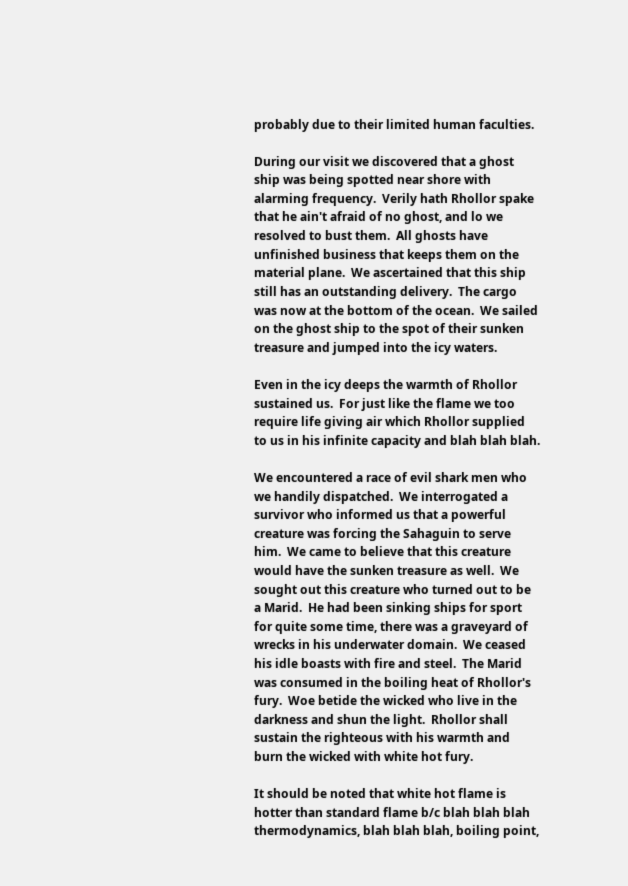probably due to their limited human faculties.

During our visit we discovered that a ghost ship was being spotted near shore with alarming frequency.  Verily hath Rhollor spake that he ain't afraid of no ghost, and lo we resolved to bust them.  All ghosts have unfinished business that keeps them on the material plane.  We ascertained that this ship still has an outstanding delivery.  The cargo was now at the bottom of the ocean.  We sailed on the ghost ship to the spot of their sunken treasure and jumped into the icy waters.

Even in the icy deeps the warmth of Rhollor sustained us.  For just like the flame we too require life giving air which Rhollor supplied to us in his infinite capacity and blah blah blah.

We encountered a race of evil shark men who we handily dispatched.  We interrogated a survivor who informed us that a powerful creature was forcing the Sahaguin to serve him.  We came to believe that this creature would have the sunken treasure as well.  We sought out this creature who turned out to be a Marid.  He had been sinking ships for sport for quite some time, there was a graveyard of wrecks in his underwater domain.  We ceased his idle boasts with fire and steel.  The Marid was consumed in the boiling heat of Rhollor's fury.  Woe betide the wicked who live in the darkness and shun the light.  Rhollor shall sustain the righteous with his warmth and burn the wicked with white hot fury.

It should be noted that white hot flame is hotter than standard flame b/c blah blah blah thermodynamics, blah blah blah, boiling point,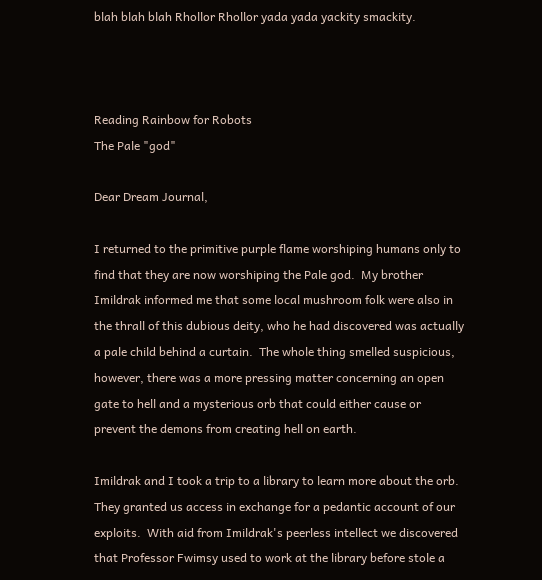blah blah blah Rhollor Rhollor yada yada yackity smackity.



Reading Rainbow for Robots
The Pale "god"

Dear Dream Journal,

I returned to the primitive purple flame worshiping humans only to find that they are now worshiping the Pale god.  My brother Imildrak informed me that some local mushroom folk were also in the thrall of this dubious deity, who he had discovered was actually a pale child behind a curtain.  The whole thing smelled suspicious, however, there was a more pressing matter concerning an open gate to hell and a mysterious orb that could either cause or prevent the demons from creating hell on earth.

Imildrak and I took a trip to a library to learn more about the orb.  They granted us access in exchange for a pedantic account of our exploits.  With aid from Imildrak's peerless intellect we discovered that Professor Fwimsy used to work at the library before stole a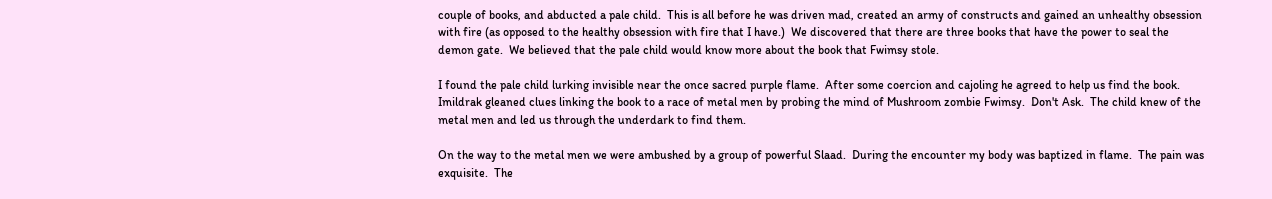couple of books, and abducted a pale child.  This is all before he was driven mad, created an army of constructs and gained an unhealthy obsession with fire (as opposed to the healthy obsession with fire that I have.)  We discovered that there are three books that have the power to seal the demon gate.  We believed that the pale child would know more about the book that Fwimsy stole.

I found the pale child lurking invisible near the once sacred purple flame.  After some coercion and cajoling he agreed to help us find the book.  Imildrak gleaned clues linking the book to a race of metal men by probing the mind of Mushroom zombie Fwimsy.  Don't Ask.  The child knew of the metal men and led us through the underdark to find them.

On the way to the metal men we were ambushed by a group of powerful Slaad.  During the encounter my body was baptized in flame.  The pain was exquisite.  The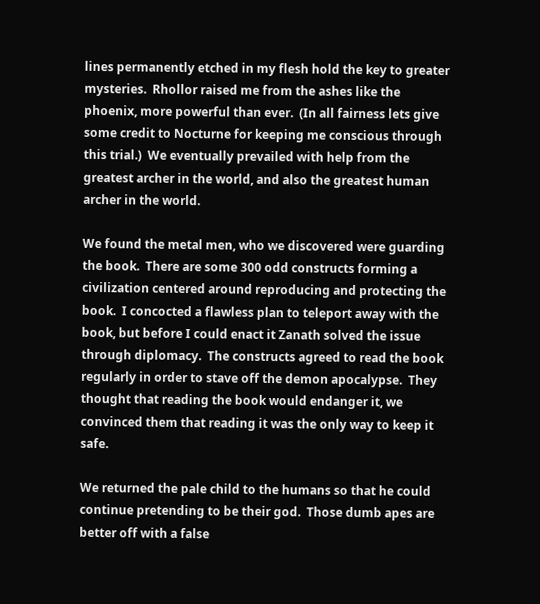lines permanently etched in my flesh hold the key to greater mysteries.  Rhollor raised me from the ashes like the phoenix, more powerful than ever.  (In all fairness lets give some credit to Nocturne for keeping me conscious through this trial.)  We eventually prevailed with help from the greatest archer in the world, and also the greatest human archer in the world.

We found the metal men, who we discovered were guarding the book.  There are some 300 odd constructs forming a civilization centered around reproducing and protecting the book.  I concocted a flawless plan to teleport away with the book, but before I could enact it Zanath solved the issue through diplomacy.  The constructs agreed to read the book regularly in order to stave off the demon apocalypse.  They thought that reading the book would endanger it, we convinced them that reading it was the only way to keep it safe.

We returned the pale child to the humans so that he could continue pretending to be their god.  Those dumb apes are better off with a false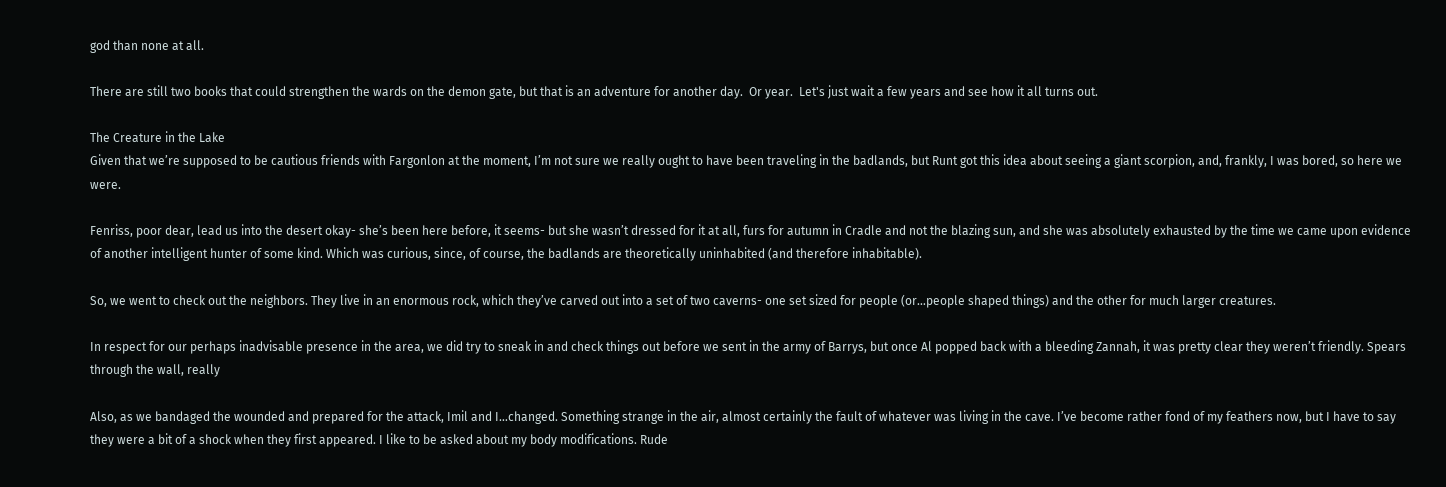god than none at all.

There are still two books that could strengthen the wards on the demon gate, but that is an adventure for another day.  Or year.  Let's just wait a few years and see how it all turns out.

The Creature in the Lake
Given that we’re supposed to be cautious friends with Fargonlon at the moment, I’m not sure we really ought to have been traveling in the badlands, but Runt got this idea about seeing a giant scorpion, and, frankly, I was bored, so here we were.

Fenriss, poor dear, lead us into the desert okay- she’s been here before, it seems- but she wasn’t dressed for it at all, furs for autumn in Cradle and not the blazing sun, and she was absolutely exhausted by the time we came upon evidence of another intelligent hunter of some kind. Which was curious, since, of course, the badlands are theoretically uninhabited (and therefore inhabitable).

So, we went to check out the neighbors. They live in an enormous rock, which they’ve carved out into a set of two caverns- one set sized for people (or…people shaped things) and the other for much larger creatures.

In respect for our perhaps inadvisable presence in the area, we did try to sneak in and check things out before we sent in the army of Barrys, but once Al popped back with a bleeding Zannah, it was pretty clear they weren’t friendly. Spears through the wall, really

Also, as we bandaged the wounded and prepared for the attack, Imil and I…changed. Something strange in the air, almost certainly the fault of whatever was living in the cave. I’ve become rather fond of my feathers now, but I have to say they were a bit of a shock when they first appeared. I like to be asked about my body modifications. Rude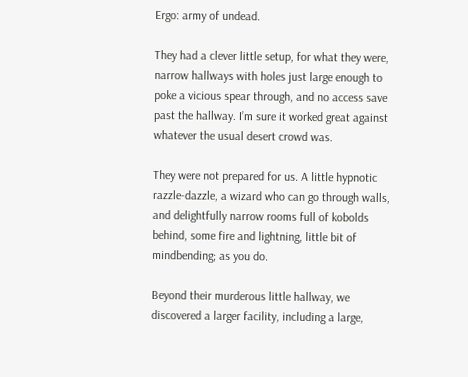Ergo: army of undead.

They had a clever little setup, for what they were, narrow hallways with holes just large enough to poke a vicious spear through, and no access save past the hallway. I’m sure it worked great against whatever the usual desert crowd was.

They were not prepared for us. A little hypnotic razzle-dazzle, a wizard who can go through walls, and delightfully narrow rooms full of kobolds behind, some fire and lightning, little bit of mindbending; as you do.

Beyond their murderous little hallway, we discovered a larger facility, including a large,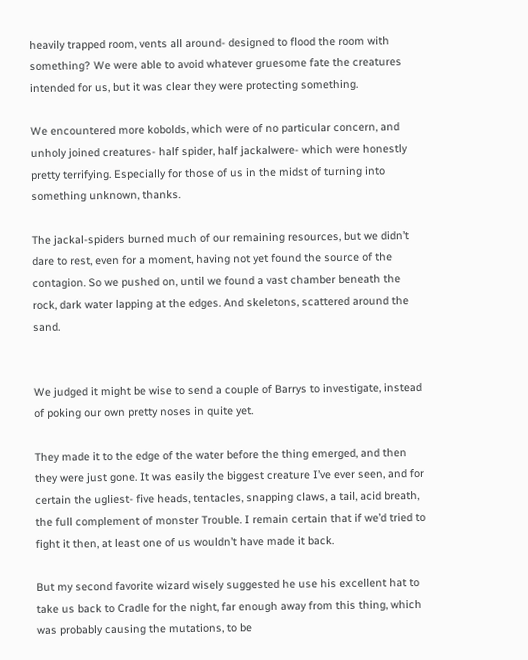heavily trapped room, vents all around- designed to flood the room with something? We were able to avoid whatever gruesome fate the creatures intended for us, but it was clear they were protecting something.

We encountered more kobolds, which were of no particular concern, and unholy joined creatures- half spider, half jackalwere- which were honestly pretty terrifying. Especially for those of us in the midst of turning into something unknown, thanks.

The jackal-spiders burned much of our remaining resources, but we didn’t dare to rest, even for a moment, having not yet found the source of the contagion. So we pushed on, until we found a vast chamber beneath the rock, dark water lapping at the edges. And skeletons, scattered around the sand.


We judged it might be wise to send a couple of Barrys to investigate, instead of poking our own pretty noses in quite yet.

They made it to the edge of the water before the thing emerged, and then they were just gone. It was easily the biggest creature I’ve ever seen, and for certain the ugliest- five heads, tentacles, snapping claws, a tail, acid breath, the full complement of monster Trouble. I remain certain that if we’d tried to fight it then, at least one of us wouldn’t have made it back.

But my second favorite wizard wisely suggested he use his excellent hat to take us back to Cradle for the night, far enough away from this thing, which was probably causing the mutations, to be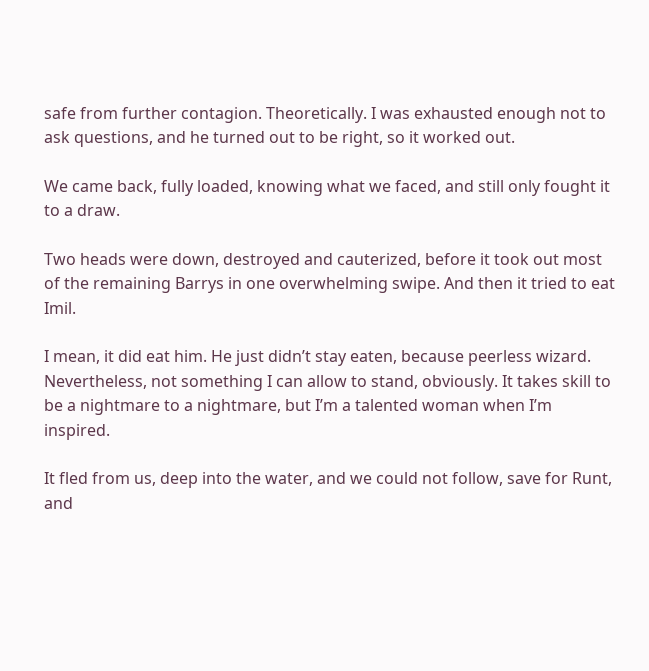safe from further contagion. Theoretically. I was exhausted enough not to ask questions, and he turned out to be right, so it worked out.

We came back, fully loaded, knowing what we faced, and still only fought it to a draw.

Two heads were down, destroyed and cauterized, before it took out most of the remaining Barrys in one overwhelming swipe. And then it tried to eat Imil.

I mean, it did eat him. He just didn’t stay eaten, because peerless wizard. Nevertheless, not something I can allow to stand, obviously. It takes skill to be a nightmare to a nightmare, but I’m a talented woman when I’m inspired.

It fled from us, deep into the water, and we could not follow, save for Runt, and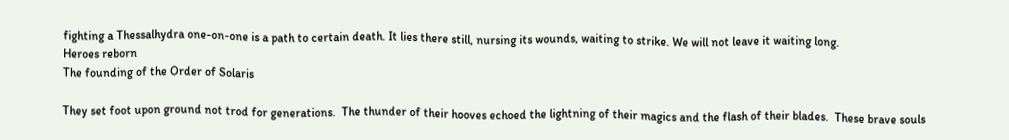fighting a Thessalhydra one-on-one is a path to certain death. It lies there still, nursing its wounds, waiting to strike. We will not leave it waiting long.
Heroes reborn
The founding of the Order of Solaris

They set foot upon ground not trod for generations.  The thunder of their hooves echoed the lightning of their magics and the flash of their blades.  These brave souls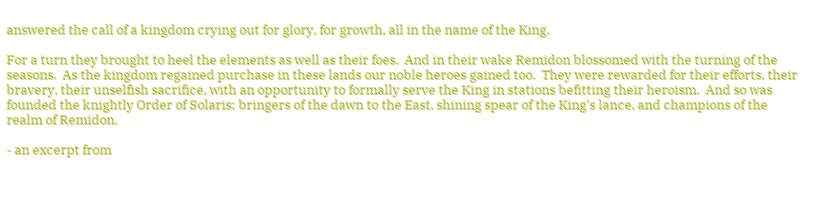answered the call of a kingdom crying out for glory, for growth, all in the name of the King.

For a turn they brought to heel the elements as well as their foes.  And in their wake Remidon blossomed with the turning of the seasons.  As the kingdom regained purchase in these lands our noble heroes gained too.  They were rewarded for their efforts, their bravery, their unselfish sacrifice, with an opportunity to formally serve the King in stations befitting their heroism.  And so was founded the knightly Order of Solaris; bringers of the dawn to the East, shining spear of the King's lance, and champions of the realm of Remidon.

- an excerpt from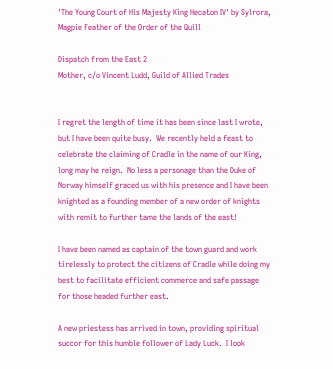'The Young Court of His Majesty King Hecaton IV' by Sylrora, Magpie Feather of the Order of the Quill

Dispatch from the East 2
Mother, c/o Vincent Ludd, Guild of Allied Trades


I regret the length of time it has been since last I wrote, but I have been quite busy.  We recently held a feast to celebrate the claiming of Cradle in the name of our King, long may he reign.  No less a personage than the Duke of Norway himself graced us with his presence and I have been knighted as a founding member of a new order of knights with remit to further tame the lands of the east!

I have been named as captain of the town guard and work tirelessly to protect the citizens of Cradle while doing my best to facilitate efficient commerce and safe passage for those headed further east.

A new priestess has arrived in town, providing spiritual succor for this humble follower of Lady Luck.  I look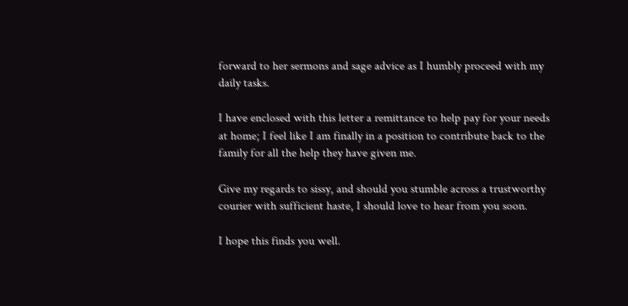forward to her sermons and sage advice as I humbly proceed with my daily tasks.

I have enclosed with this letter a remittance to help pay for your needs at home; I feel like I am finally in a position to contribute back to the family for all the help they have given me.

Give my regards to sissy, and should you stumble across a trustworthy courier with sufficient haste, I should love to hear from you soon.

I hope this finds you well.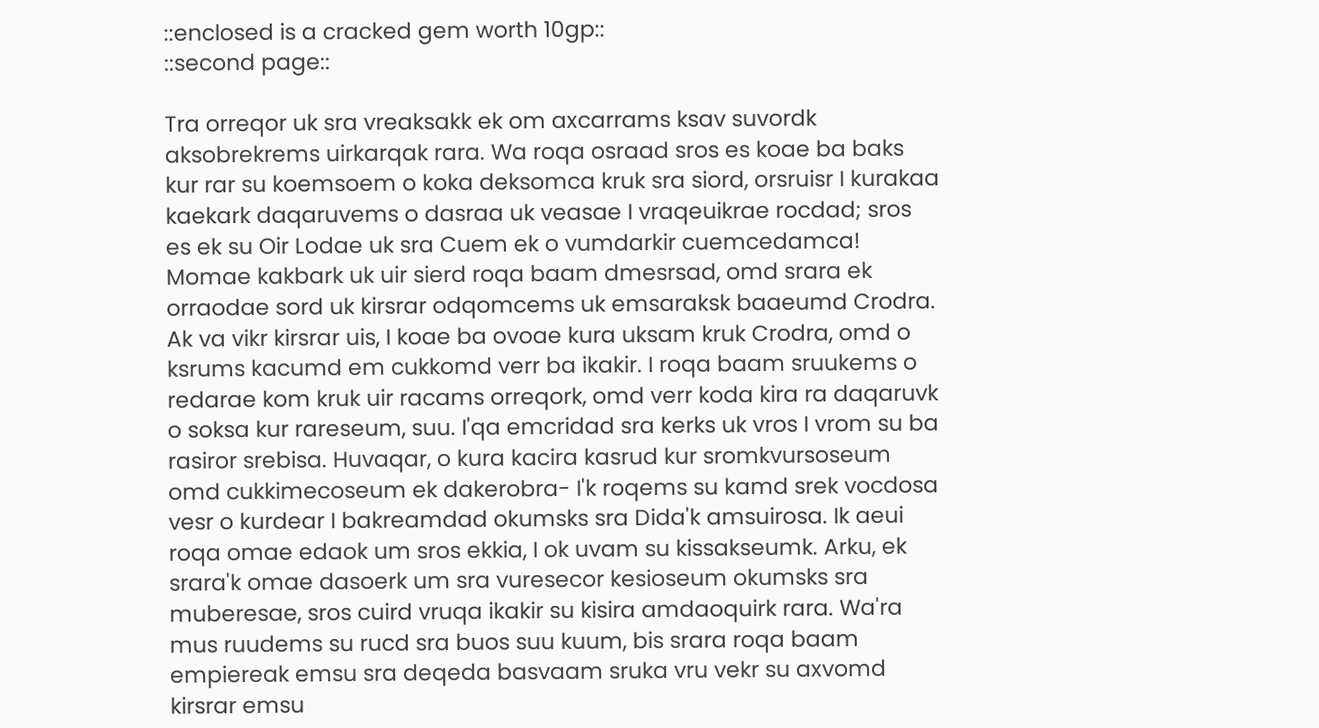::enclosed is a cracked gem worth 10gp::
::second page::

Tra orreqor uk sra vreaksakk ek om axcarrams ksav suvordk aksobrekrems uirkarqak rara. Wa roqa osraad sros es koae ba baks kur rar su koemsoem o koka deksomca kruk sra siord, orsruisr I kurakaa kaekark daqaruvems o dasraa uk veasae I vraqeuikrae rocdad; sros es ek su Oir Lodae uk sra Cuem ek o vumdarkir cuemcedamca! Momae kakbark uk uir sierd roqa baam dmesrsad, omd srara ek orraodae sord uk kirsrar odqomcems uk emsaraksk baaeumd Crodra. Ak va vikr kirsrar uis, I koae ba ovoae kura uksam kruk Crodra, omd o ksrums kacumd em cukkomd verr ba ikakir. I roqa baam sruukems o redarae kom kruk uir racams orreqork, omd verr koda kira ra daqaruvk o soksa kur rareseum, suu. I'qa emcridad sra kerks uk vros I vrom su ba rasiror srebisa. Huvaqar, o kura kacira kasrud kur sromkvursoseum omd cukkimecoseum ek dakerobra- I'k roqems su kamd srek vocdosa vesr o kurdear I bakreamdad okumsks sra Dida'k amsuirosa. Ik aeui roqa omae edaok um sros ekkia, I ok uvam su kissakseumk. Arku, ek srara'k omae dasoerk um sra vuresecor kesioseum okumsks sra muberesae, sros cuird vruqa ikakir su kisira amdaoquirk rara. Wa'ra mus ruudems su rucd sra buos suu kuum, bis srara roqa baam empiereak emsu sra deqeda basvaam sruka vru vekr su axvomd kirsrar emsu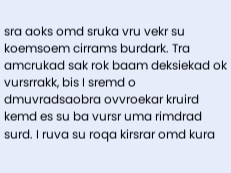sra aoks omd sruka vru vekr su koemsoem cirrams burdark. Tra amcrukad sak rok baam deksiekad ok vursrrakk, bis I sremd o dmuvradsaobra ovvroekar kruird kemd es su ba vursr uma rimdrad surd. I ruva su roqa kirsrar omd kura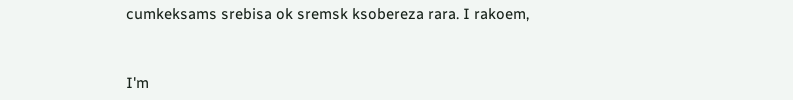cumkeksams srebisa ok sremsk ksobereza rara. I rakoem,


I'm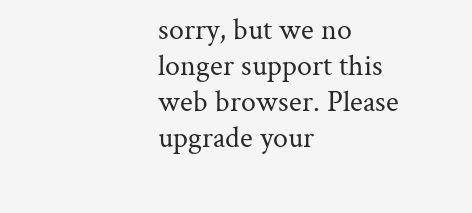sorry, but we no longer support this web browser. Please upgrade your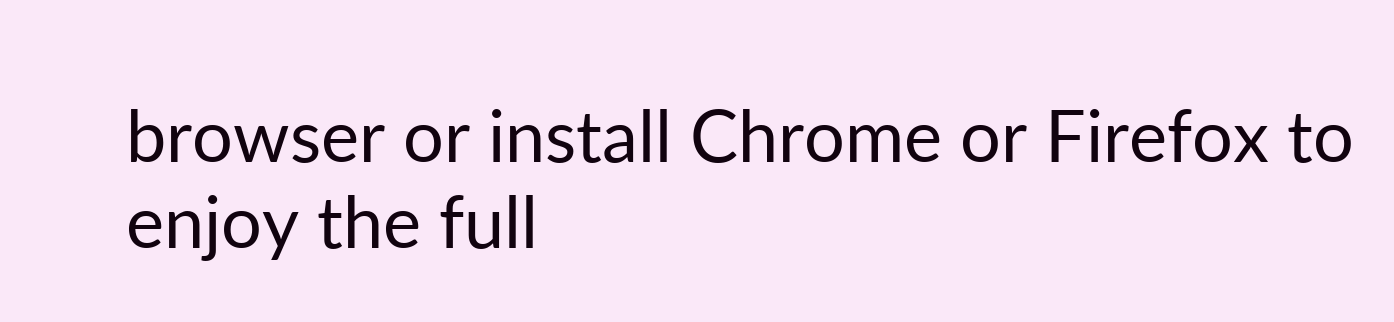browser or install Chrome or Firefox to enjoy the full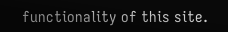functionality of this site.